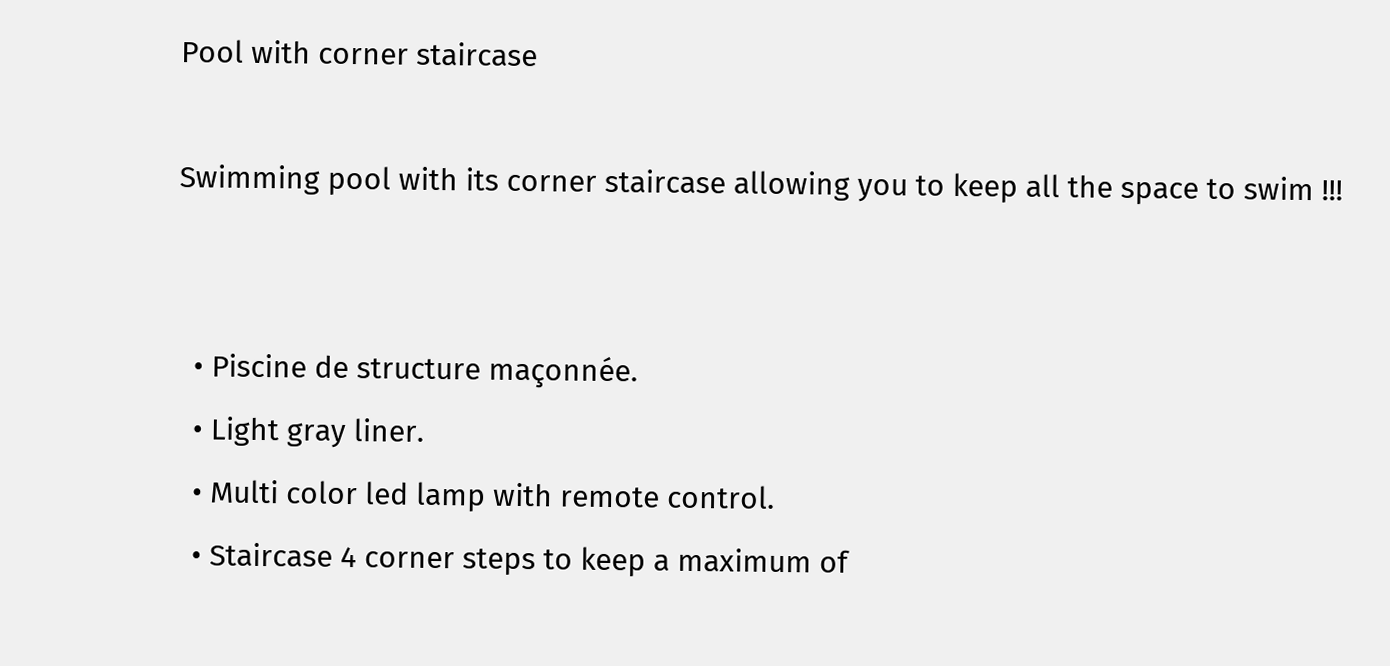Pool with corner staircase

Swimming pool with its corner staircase allowing you to keep all the space to swim !!!


  • Piscine de structure maçonnée.
  • Light gray liner.
  • Multi color led lamp with remote control.
  • Staircase 4 corner steps to keep a maximum of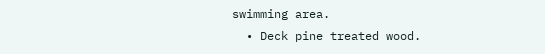swimming area.
  • Deck pine treated wood.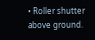• Roller shutter above ground.